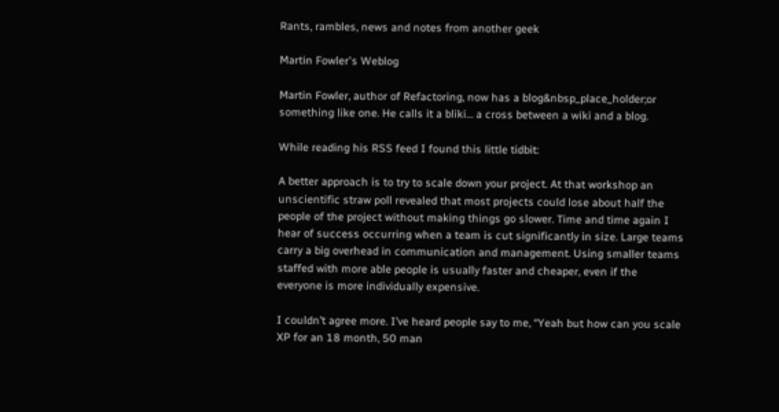Rants, rambles, news and notes from another geek

Martin Fowler's Weblog

Martin Fowler, author of Refactoring, now has a blog&nbsp_place_holder;or something like one. He calls it a bliki… a cross between a wiki and a blog.

While reading his RSS feed I found this little tidbit:

A better approach is to try to scale down your project. At that workshop an unscientific straw poll revealed that most projects could lose about half the people of the project without making things go slower. Time and time again I hear of success occurring when a team is cut significantly in size. Large teams carry a big overhead in communication and management. Using smaller teams staffed with more able people is usually faster and cheaper, even if the everyone is more individually expensive.

I couldn’t agree more. I’ve heard people say to me, “Yeah but how can you scale XP for an 18 month, 50 man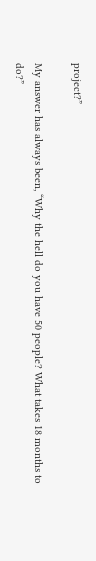project?”

My answer has always been, “Why the hell do you have 50 people? What takes 18 months to do?”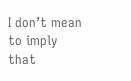I don’t mean to imply that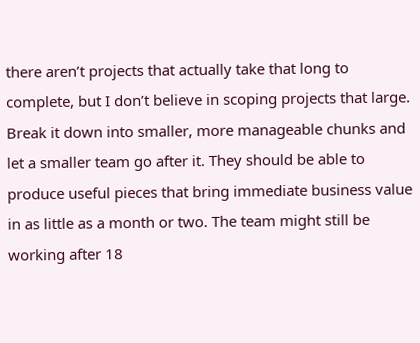there aren’t projects that actually take that long to complete, but I don’t believe in scoping projects that large. Break it down into smaller, more manageable chunks and let a smaller team go after it. They should be able to produce useful pieces that bring immediate business value in as little as a month or two. The team might still be working after 18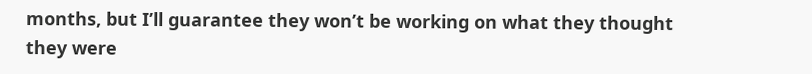months, but I’ll guarantee they won’t be working on what they thought they were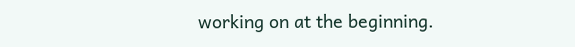working on at the beginning.